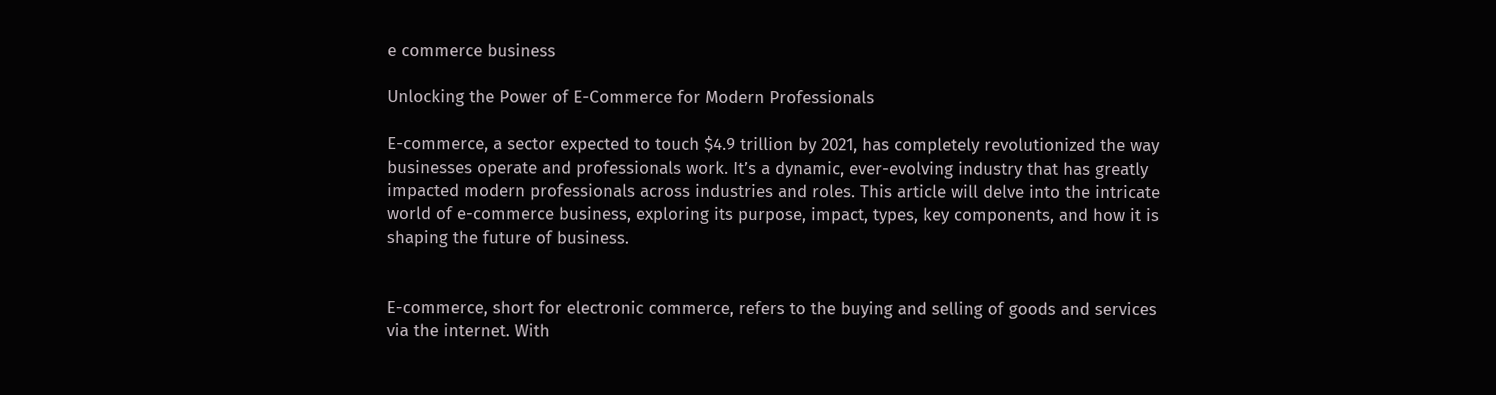e commerce business

Unlocking the Power of E-Commerce for Modern Professionals

E-commerce, a sector expected to touch $4.9 trillion by 2021, has completely revolutionized the way businesses operate and professionals work. It’s a dynamic, ever-evolving industry that has greatly impacted modern professionals across industries and roles. This article will delve into the intricate world of e-commerce business, exploring its purpose, impact, types, key components, and how it is shaping the future of business.


E-commerce, short for electronic commerce, refers to the buying and selling of goods and services via the internet. With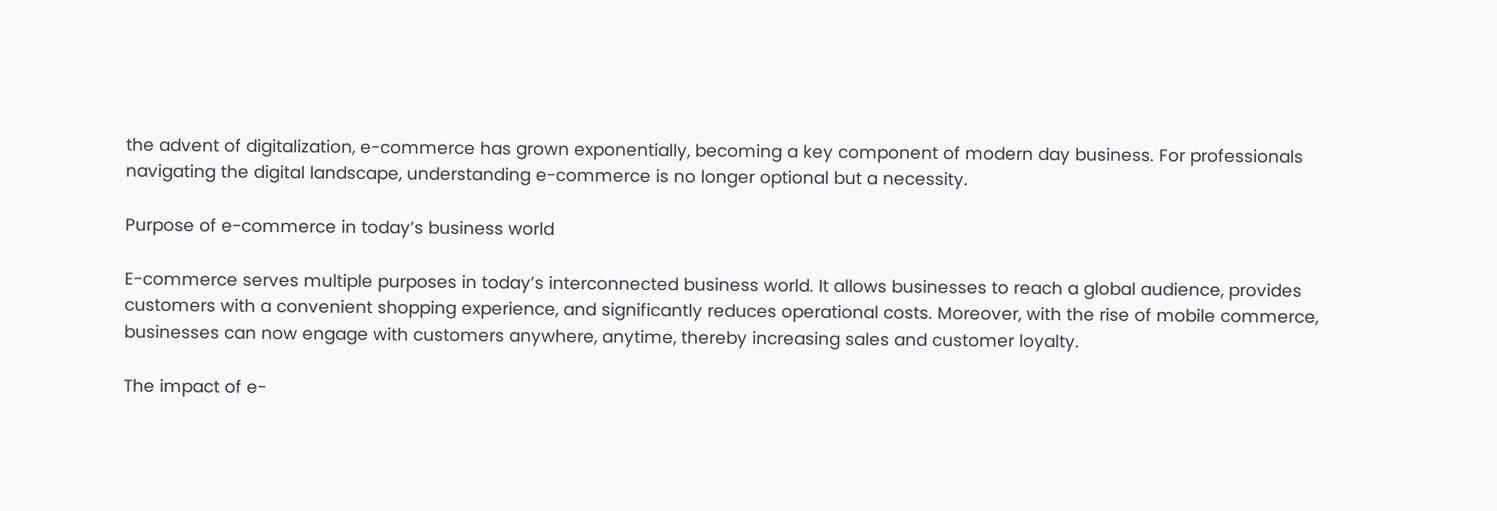the advent of digitalization, e-commerce has grown exponentially, becoming a key component of modern day business. For professionals navigating the digital landscape, understanding e-commerce is no longer optional but a necessity.

Purpose of e-commerce in today’s business world

E-commerce serves multiple purposes in today’s interconnected business world. It allows businesses to reach a global audience, provides customers with a convenient shopping experience, and significantly reduces operational costs. Moreover, with the rise of mobile commerce, businesses can now engage with customers anywhere, anytime, thereby increasing sales and customer loyalty.

The impact of e-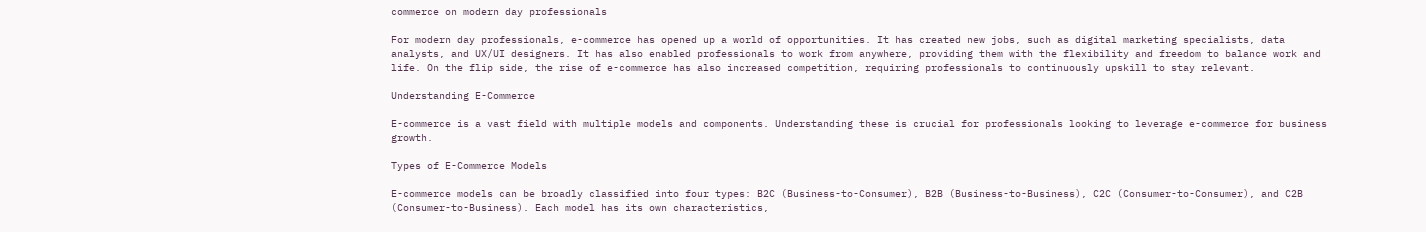commerce on modern day professionals

For modern day professionals, e-commerce has opened up a world of opportunities. It has created new jobs, such as digital marketing specialists, data analysts, and UX/UI designers. It has also enabled professionals to work from anywhere, providing them with the flexibility and freedom to balance work and life. On the flip side, the rise of e-commerce has also increased competition, requiring professionals to continuously upskill to stay relevant.

Understanding E-Commerce

E-commerce is a vast field with multiple models and components. Understanding these is crucial for professionals looking to leverage e-commerce for business growth.

Types of E-Commerce Models

E-commerce models can be broadly classified into four types: B2C (Business-to-Consumer), B2B (Business-to-Business), C2C (Consumer-to-Consumer), and C2B (Consumer-to-Business). Each model has its own characteristics,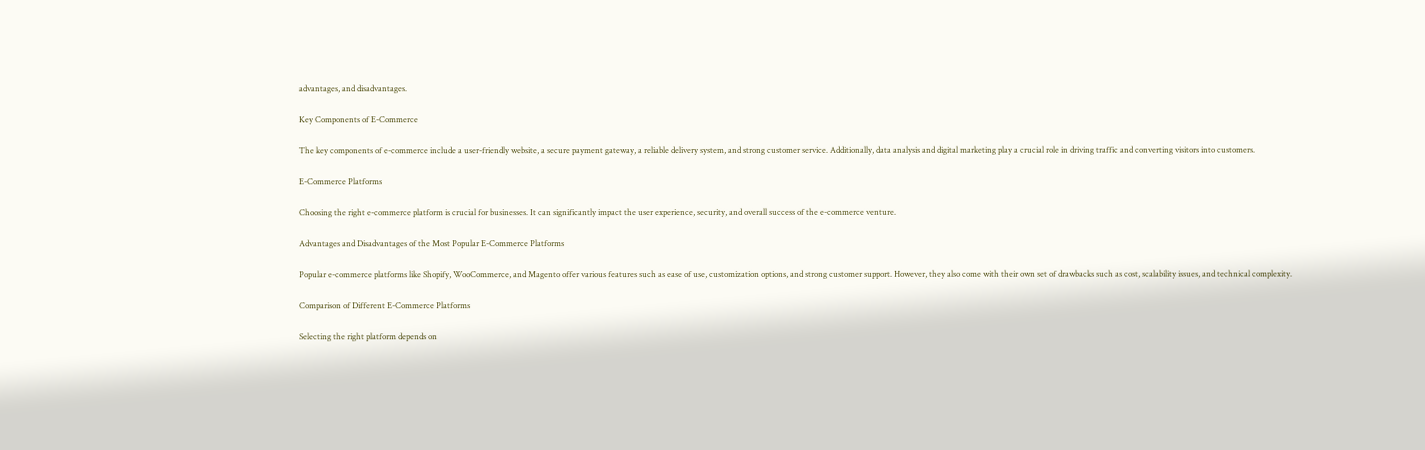advantages, and disadvantages.

Key Components of E-Commerce

The key components of e-commerce include a user-friendly website, a secure payment gateway, a reliable delivery system, and strong customer service. Additionally, data analysis and digital marketing play a crucial role in driving traffic and converting visitors into customers.

E-Commerce Platforms

Choosing the right e-commerce platform is crucial for businesses. It can significantly impact the user experience, security, and overall success of the e-commerce venture.

Advantages and Disadvantages of the Most Popular E-Commerce Platforms

Popular e-commerce platforms like Shopify, WooCommerce, and Magento offer various features such as ease of use, customization options, and strong customer support. However, they also come with their own set of drawbacks such as cost, scalability issues, and technical complexity.

Comparison of Different E-Commerce Platforms

Selecting the right platform depends on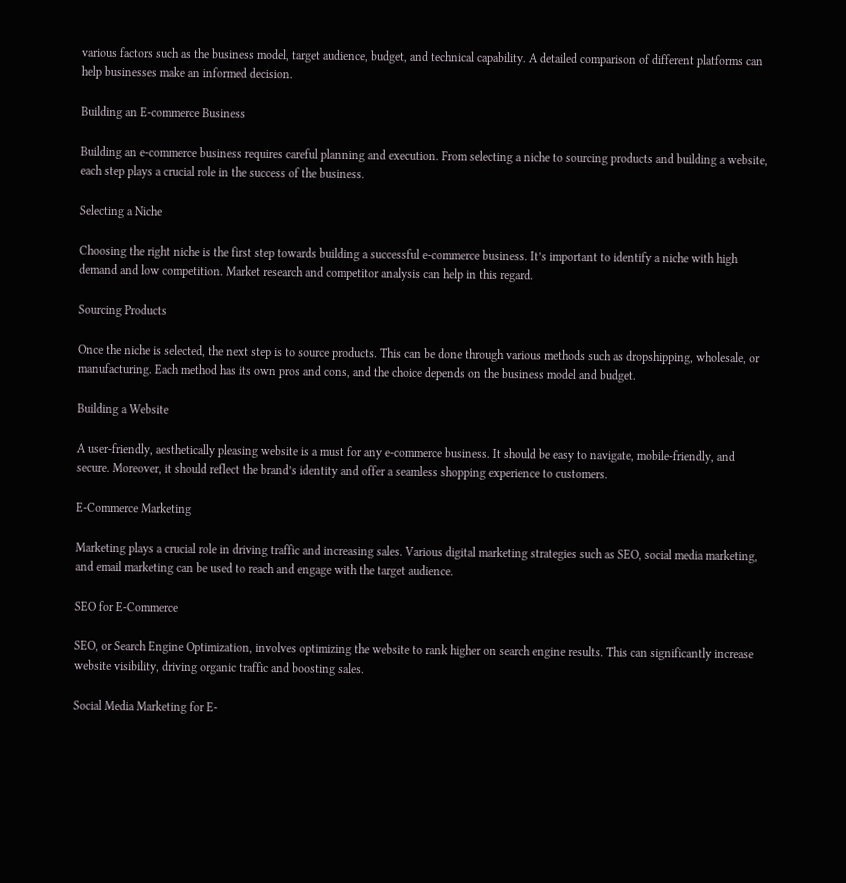various factors such as the business model, target audience, budget, and technical capability. A detailed comparison of different platforms can help businesses make an informed decision.

Building an E-commerce Business

Building an e-commerce business requires careful planning and execution. From selecting a niche to sourcing products and building a website, each step plays a crucial role in the success of the business.

Selecting a Niche

Choosing the right niche is the first step towards building a successful e-commerce business. It’s important to identify a niche with high demand and low competition. Market research and competitor analysis can help in this regard.

Sourcing Products

Once the niche is selected, the next step is to source products. This can be done through various methods such as dropshipping, wholesale, or manufacturing. Each method has its own pros and cons, and the choice depends on the business model and budget.

Building a Website

A user-friendly, aesthetically pleasing website is a must for any e-commerce business. It should be easy to navigate, mobile-friendly, and secure. Moreover, it should reflect the brand’s identity and offer a seamless shopping experience to customers.

E-Commerce Marketing

Marketing plays a crucial role in driving traffic and increasing sales. Various digital marketing strategies such as SEO, social media marketing, and email marketing can be used to reach and engage with the target audience.

SEO for E-Commerce

SEO, or Search Engine Optimization, involves optimizing the website to rank higher on search engine results. This can significantly increase website visibility, driving organic traffic and boosting sales.

Social Media Marketing for E-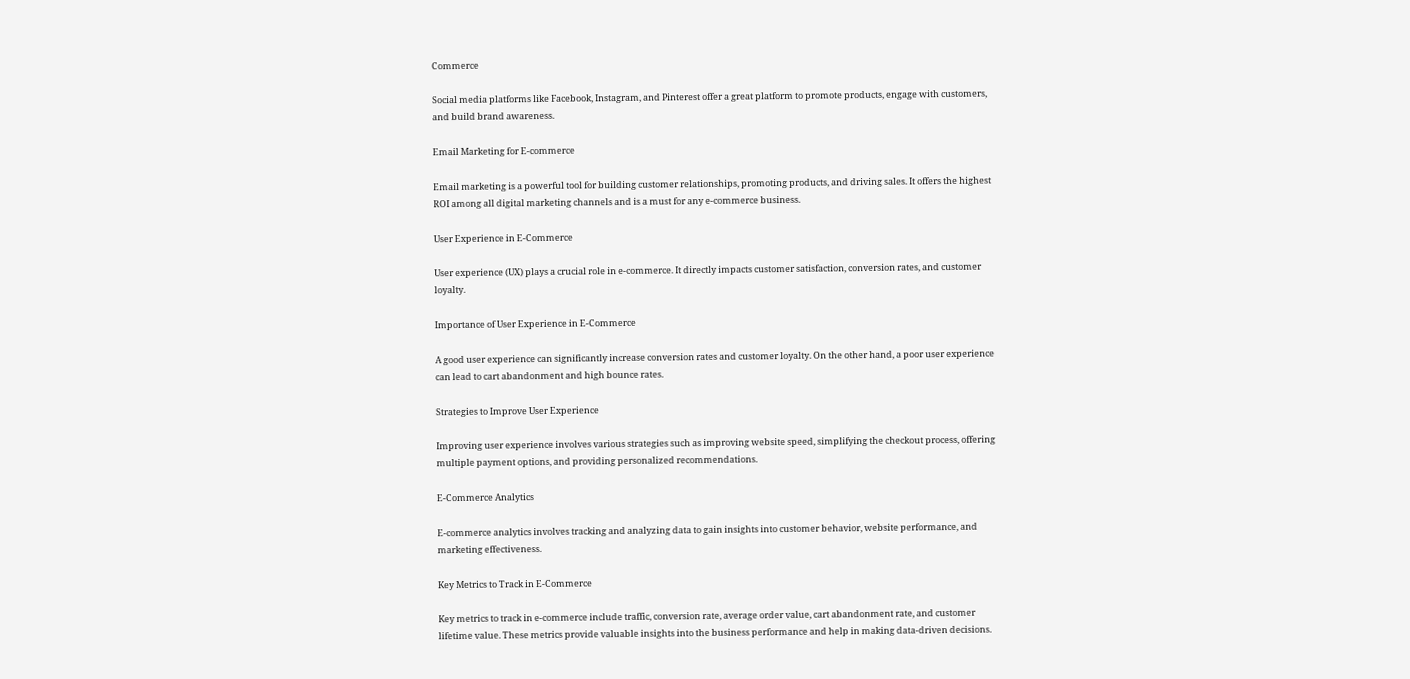Commerce

Social media platforms like Facebook, Instagram, and Pinterest offer a great platform to promote products, engage with customers, and build brand awareness.

Email Marketing for E-commerce

Email marketing is a powerful tool for building customer relationships, promoting products, and driving sales. It offers the highest ROI among all digital marketing channels and is a must for any e-commerce business.

User Experience in E-Commerce

User experience (UX) plays a crucial role in e-commerce. It directly impacts customer satisfaction, conversion rates, and customer loyalty.

Importance of User Experience in E-Commerce

A good user experience can significantly increase conversion rates and customer loyalty. On the other hand, a poor user experience can lead to cart abandonment and high bounce rates.

Strategies to Improve User Experience

Improving user experience involves various strategies such as improving website speed, simplifying the checkout process, offering multiple payment options, and providing personalized recommendations.

E-Commerce Analytics

E-commerce analytics involves tracking and analyzing data to gain insights into customer behavior, website performance, and marketing effectiveness.

Key Metrics to Track in E-Commerce

Key metrics to track in e-commerce include traffic, conversion rate, average order value, cart abandonment rate, and customer lifetime value. These metrics provide valuable insights into the business performance and help in making data-driven decisions.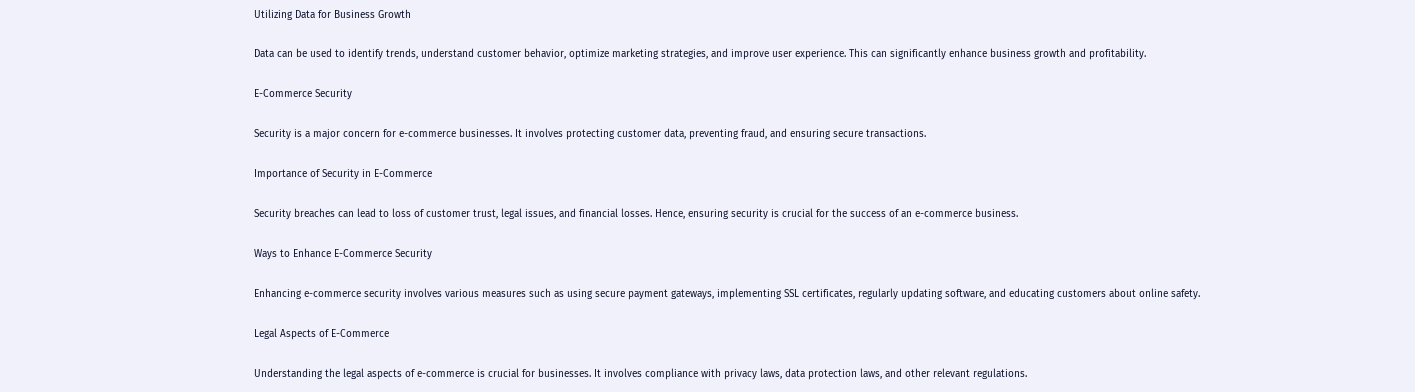Utilizing Data for Business Growth

Data can be used to identify trends, understand customer behavior, optimize marketing strategies, and improve user experience. This can significantly enhance business growth and profitability.

E-Commerce Security

Security is a major concern for e-commerce businesses. It involves protecting customer data, preventing fraud, and ensuring secure transactions.

Importance of Security in E-Commerce

Security breaches can lead to loss of customer trust, legal issues, and financial losses. Hence, ensuring security is crucial for the success of an e-commerce business.

Ways to Enhance E-Commerce Security

Enhancing e-commerce security involves various measures such as using secure payment gateways, implementing SSL certificates, regularly updating software, and educating customers about online safety.

Legal Aspects of E-Commerce

Understanding the legal aspects of e-commerce is crucial for businesses. It involves compliance with privacy laws, data protection laws, and other relevant regulations.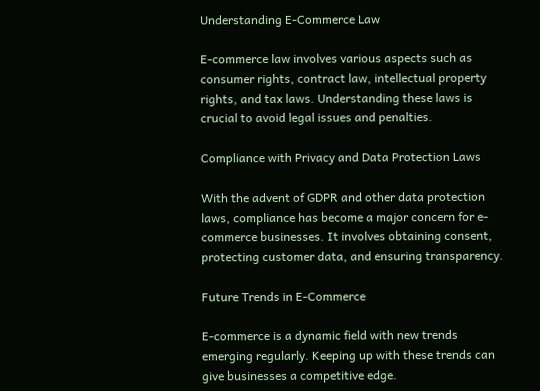Understanding E-Commerce Law

E-commerce law involves various aspects such as consumer rights, contract law, intellectual property rights, and tax laws. Understanding these laws is crucial to avoid legal issues and penalties.

Compliance with Privacy and Data Protection Laws

With the advent of GDPR and other data protection laws, compliance has become a major concern for e-commerce businesses. It involves obtaining consent, protecting customer data, and ensuring transparency.

Future Trends in E-Commerce

E-commerce is a dynamic field with new trends emerging regularly. Keeping up with these trends can give businesses a competitive edge.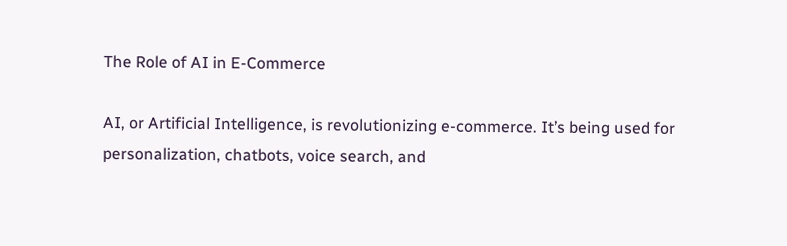The Role of AI in E-Commerce

AI, or Artificial Intelligence, is revolutionizing e-commerce. It’s being used for personalization, chatbots, voice search, and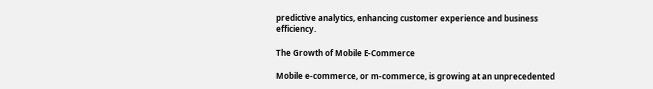predictive analytics, enhancing customer experience and business efficiency.

The Growth of Mobile E-Commerce

Mobile e-commerce, or m-commerce, is growing at an unprecedented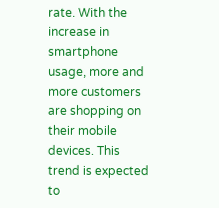rate. With the increase in smartphone usage, more and more customers are shopping on their mobile devices. This trend is expected to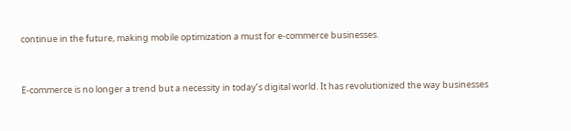continue in the future, making mobile optimization a must for e-commerce businesses.


E-commerce is no longer a trend but a necessity in today’s digital world. It has revolutionized the way businesses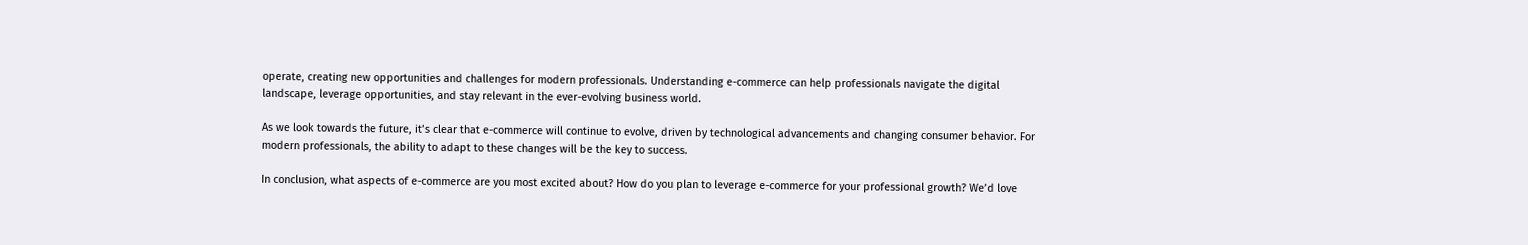operate, creating new opportunities and challenges for modern professionals. Understanding e-commerce can help professionals navigate the digital landscape, leverage opportunities, and stay relevant in the ever-evolving business world.

As we look towards the future, it’s clear that e-commerce will continue to evolve, driven by technological advancements and changing consumer behavior. For modern professionals, the ability to adapt to these changes will be the key to success.

In conclusion, what aspects of e-commerce are you most excited about? How do you plan to leverage e-commerce for your professional growth? We’d love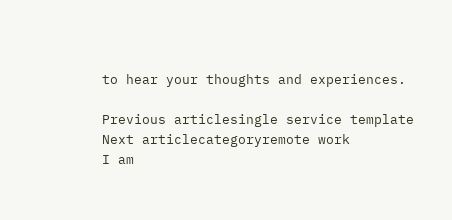to hear your thoughts and experiences.

Previous articlesingle service template
Next articlecategoryremote work
I am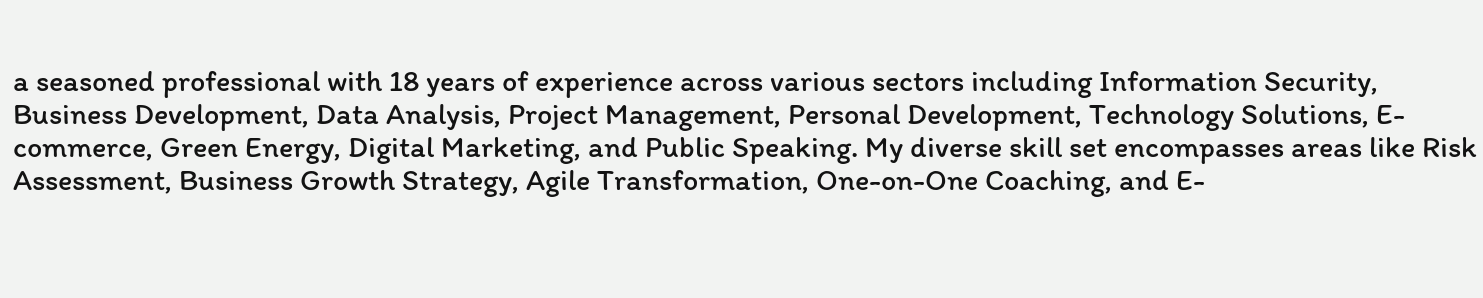a seasoned professional with 18 years of experience across various sectors including Information Security, Business Development, Data Analysis, Project Management, Personal Development, Technology Solutions, E-commerce, Green Energy, Digital Marketing, and Public Speaking. My diverse skill set encompasses areas like Risk Assessment, Business Growth Strategy, Agile Transformation, One-on-One Coaching, and E-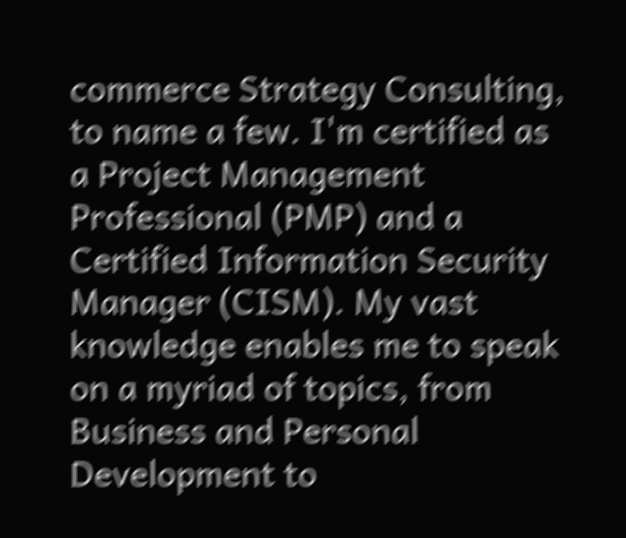commerce Strategy Consulting, to name a few. I'm certified as a Project Management Professional (PMP) and a Certified Information Security Manager (CISM). My vast knowledge enables me to speak on a myriad of topics, from Business and Personal Development to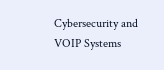Cybersecurity and VOIP Systems